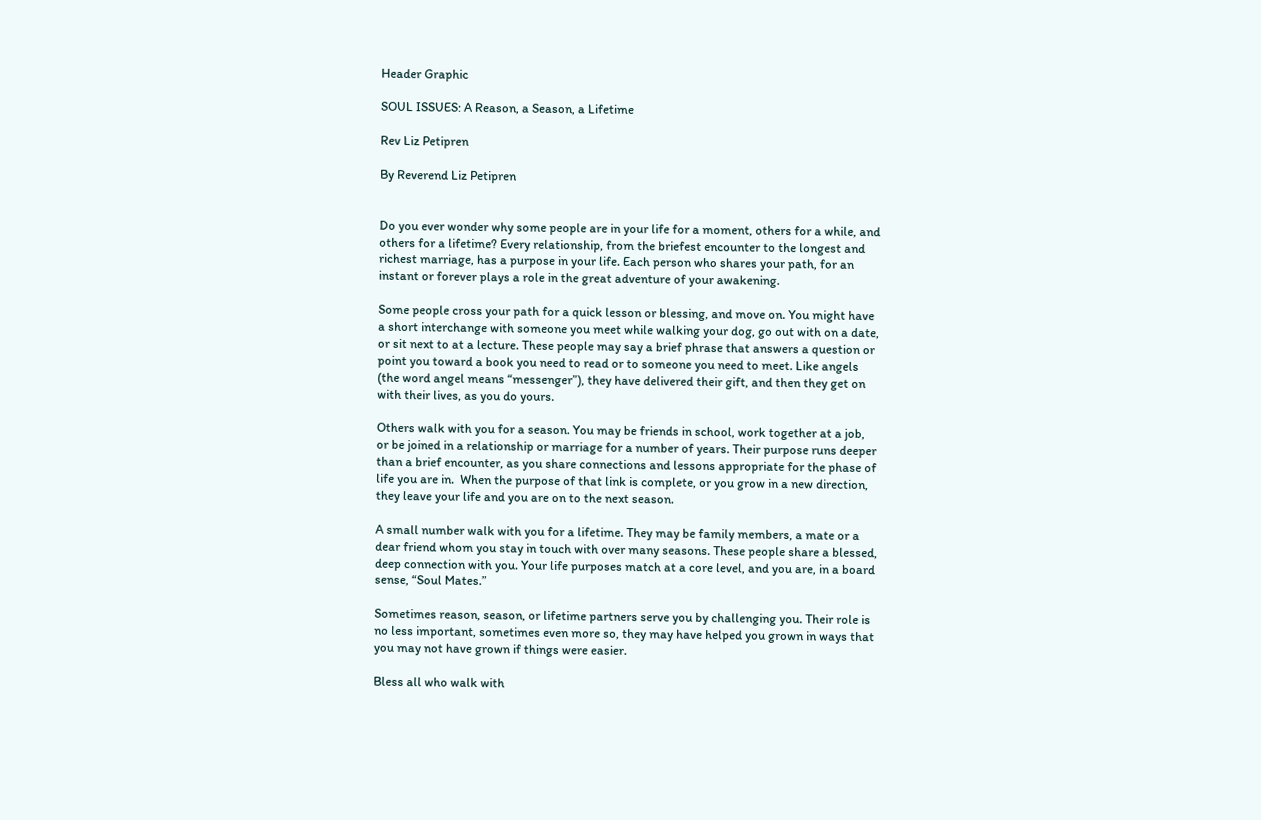Header Graphic

SOUL ISSUES: A Reason, a Season, a Lifetime

Rev Liz Petipren

By Reverend Liz Petipren


Do you ever wonder why some people are in your life for a moment, others for a while, and others for a lifetime? Every relationship, from the briefest encounter to the longest and richest marriage, has a purpose in your life. Each person who shares your path, for an instant or forever plays a role in the great adventure of your awakening.

Some people cross your path for a quick lesson or blessing, and move on. You might have a short interchange with someone you meet while walking your dog, go out with on a date, or sit next to at a lecture. These people may say a brief phrase that answers a question or point you toward a book you need to read or to someone you need to meet. Like angels (the word angel means “messenger”), they have delivered their gift, and then they get on with their lives, as you do yours.

Others walk with you for a season. You may be friends in school, work together at a job, or be joined in a relationship or marriage for a number of years. Their purpose runs deeper than a brief encounter, as you share connections and lessons appropriate for the phase of life you are in.  When the purpose of that link is complete, or you grow in a new direction, they leave your life and you are on to the next season.

A small number walk with you for a lifetime. They may be family members, a mate or a dear friend whom you stay in touch with over many seasons. These people share a blessed, deep connection with you. Your life purposes match at a core level, and you are, in a board sense, “Soul Mates.”

Sometimes reason, season, or lifetime partners serve you by challenging you. Their role is no less important, sometimes even more so, they may have helped you grown in ways that you may not have grown if things were easier.

Bless all who walk with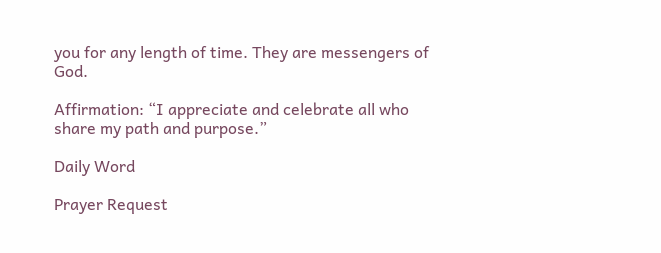you for any length of time. They are messengers of God.

Affirmation: “I appreciate and celebrate all who share my path and purpose.”

Daily Word

Prayer Request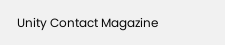Unity Contact Magazine